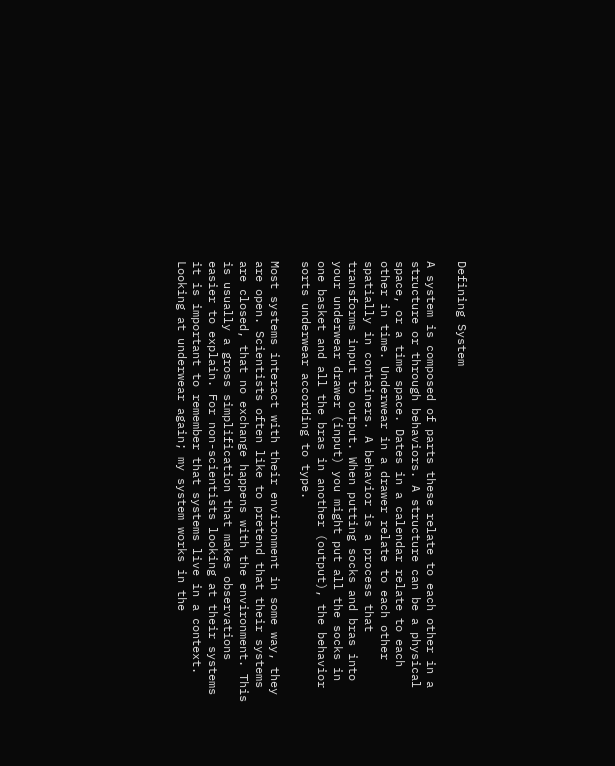Defining System

A system is composed of parts these relate to each other in a structure or through behaviors. A structure can be a physical space, or a time space. Dates in a calendar relate to each other in time. Underwear in a drawer relate to each other spatially in containers. A behavior is a process that transforms input to output. When putting socks and bras into your underwear drawer (input) you might put all the socks in one basket and all the bras in another (output), the behavior sorts underwear according to type.

Most systems interact with their environment in some way, they are open. Scientists often like to pretend that their systems are closed, that no exchange happens with the environment. This is usually a gross simplification that makes observations easier to explain. For non-scientists looking at their systems it is important to remember that systems live in a context. Looking at underwear again; my system works in the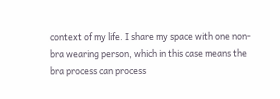context of my life. I share my space with one non-bra wearing person, which in this case means the bra process can process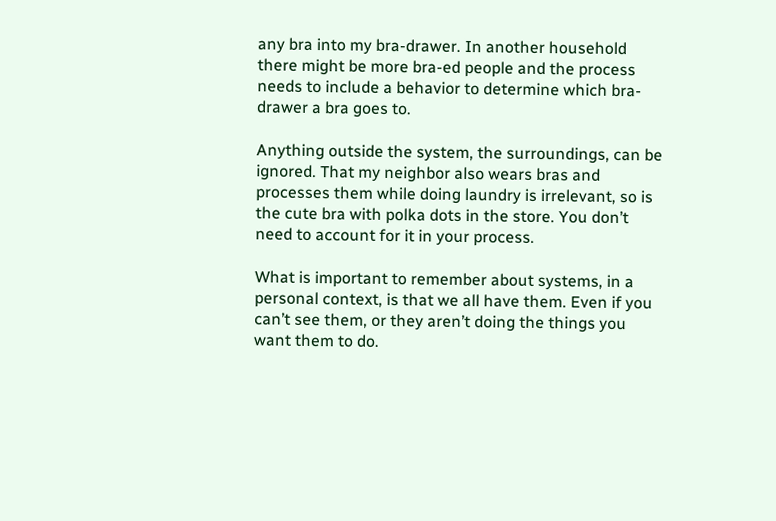any bra into my bra-drawer. In another household there might be more bra-ed people and the process needs to include a behavior to determine which bra-drawer a bra goes to.

Anything outside the system, the surroundings, can be ignored. That my neighbor also wears bras and processes them while doing laundry is irrelevant, so is the cute bra with polka dots in the store. You don’t need to account for it in your process.

What is important to remember about systems, in a personal context, is that we all have them. Even if you can’t see them, or they aren’t doing the things you want them to do.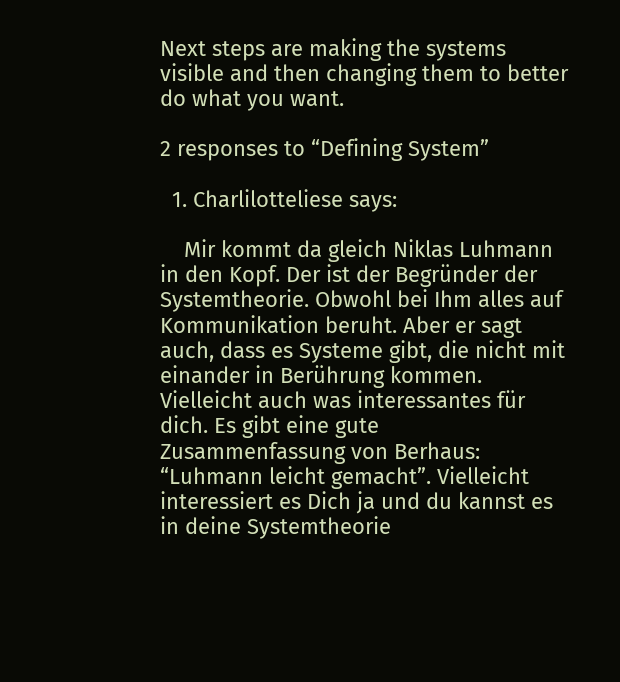Next steps are making the systems visible and then changing them to better do what you want.

2 responses to “Defining System”

  1. Charlilotteliese says:

    Mir kommt da gleich Niklas Luhmann in den Kopf. Der ist der Begründer der Systemtheorie. Obwohl bei Ihm alles auf Kommunikation beruht. Aber er sagt auch, dass es Systeme gibt, die nicht mit einander in Berührung kommen. Vielleicht auch was interessantes für dich. Es gibt eine gute Zusammenfassung von Berhaus: “Luhmann leicht gemacht”. Vielleicht interessiert es Dich ja und du kannst es in deine Systemtheorie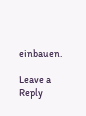einbauen.

Leave a Reply